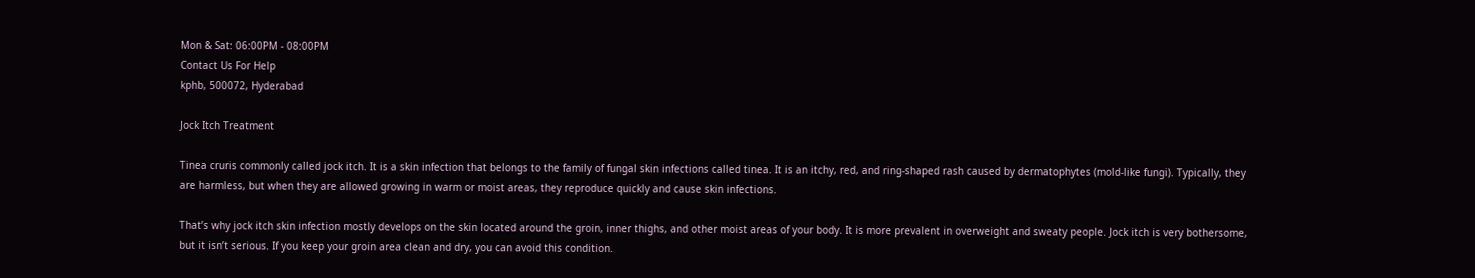Mon & Sat: 06:00PM - 08:00PM
Contact Us For Help
kphb, 500072, Hyderabad

Jock Itch Treatment

Tinea cruris commonly called jock itch. It is a skin infection that belongs to the family of fungal skin infections called tinea. It is an itchy, red, and ring-shaped rash caused by dermatophytes (mold-like fungi). Typically, they are harmless, but when they are allowed growing in warm or moist areas, they reproduce quickly and cause skin infections.

That’s why jock itch skin infection mostly develops on the skin located around the groin, inner thighs, and other moist areas of your body. It is more prevalent in overweight and sweaty people. Jock itch is very bothersome, but it isn’t serious. If you keep your groin area clean and dry, you can avoid this condition.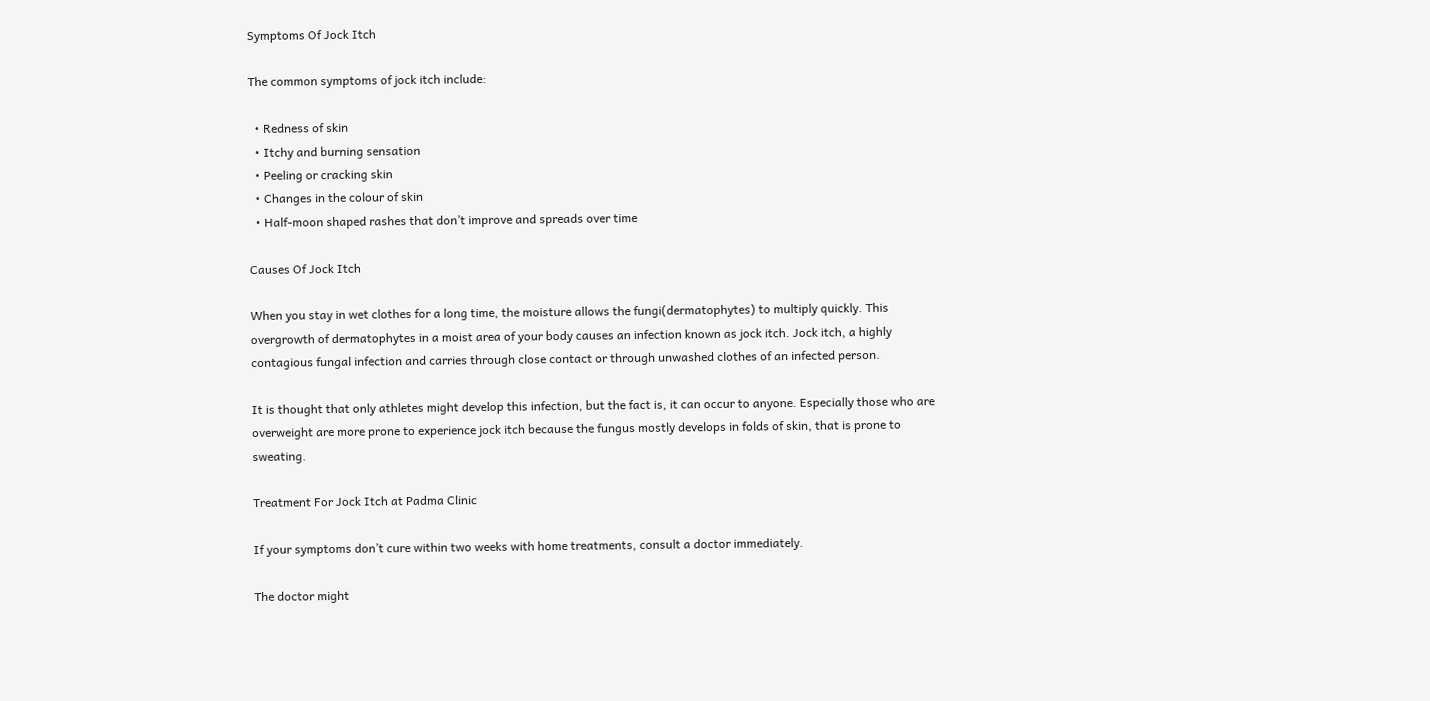Symptoms Of Jock Itch

The common symptoms of jock itch include:

  • Redness of skin
  • Itchy and burning sensation
  • Peeling or cracking skin
  • Changes in the colour of skin
  • Half-moon shaped rashes that don’t improve and spreads over time

Causes Of Jock Itch

When you stay in wet clothes for a long time, the moisture allows the fungi(dermatophytes) to multiply quickly. This overgrowth of dermatophytes in a moist area of your body causes an infection known as jock itch. Jock itch, a highly contagious fungal infection and carries through close contact or through unwashed clothes of an infected person.

It is thought that only athletes might develop this infection, but the fact is, it can occur to anyone. Especially those who are overweight are more prone to experience jock itch because the fungus mostly develops in folds of skin, that is prone to sweating.

Treatment For Jock Itch at Padma Clinic

If your symptoms don’t cure within two weeks with home treatments, consult a doctor immediately.

The doctor might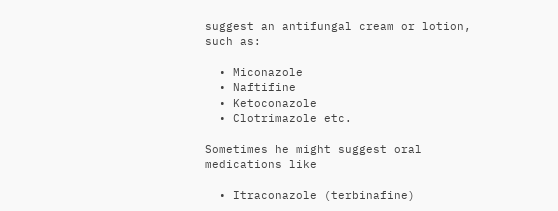suggest an antifungal cream or lotion, such as:

  • Miconazole
  • Naftifine
  • Ketoconazole
  • Clotrimazole etc.

Sometimes he might suggest oral medications like

  • Itraconazole (terbinafine)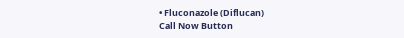• Fluconazole (Diflucan)
Call Now Button